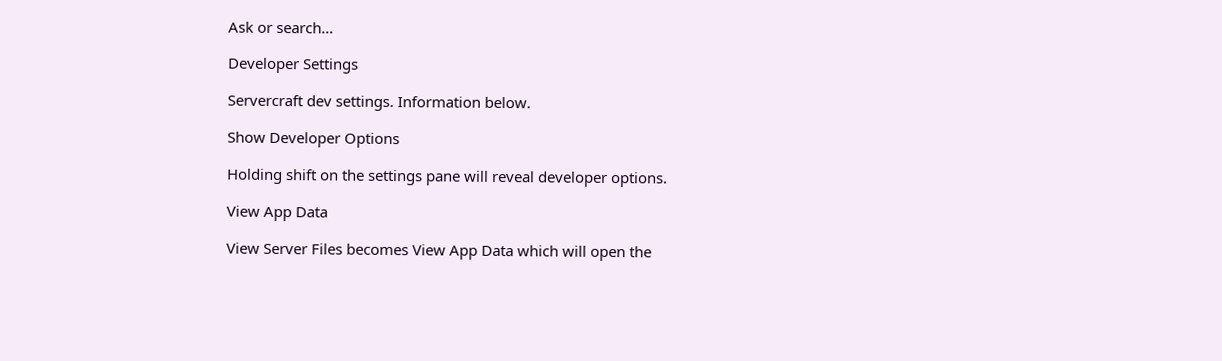Ask or search…

Developer Settings

Servercraft dev settings. Information below.

Show Developer Options

Holding shift on the settings pane will reveal developer options.

View App Data

View Server Files becomes View App Data which will open the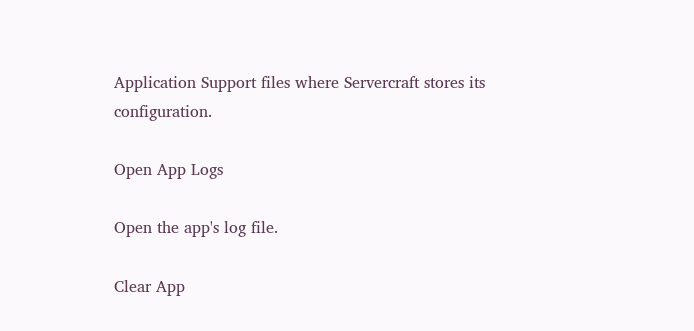Application Support files where Servercraft stores its configuration.

Open App Logs

Open the app's log file.

Clear App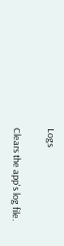Logs

Clears the app's log file.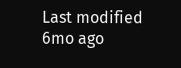Last modified 6mo ago